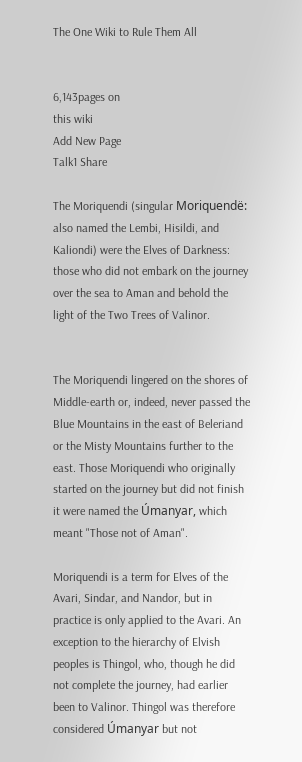The One Wiki to Rule Them All


6,143pages on
this wiki
Add New Page
Talk1 Share

The Moriquendi (singular Moriquendë: also named the Lembi, Hisildi, and Kaliondi) were the Elves of Darkness: those who did not embark on the journey over the sea to Aman and behold the light of the Two Trees of Valinor.


The Moriquendi lingered on the shores of Middle-earth or, indeed, never passed the Blue Mountains in the east of Beleriand or the Misty Mountains further to the east. Those Moriquendi who originally started on the journey but did not finish it were named the Úmanyar, which meant "Those not of Aman".

Moriquendi is a term for Elves of the Avari, Sindar, and Nandor, but in practice is only applied to the Avari. An exception to the hierarchy of Elvish peoples is Thingol, who, though he did not complete the journey, had earlier been to Valinor. Thingol was therefore considered Úmanyar but not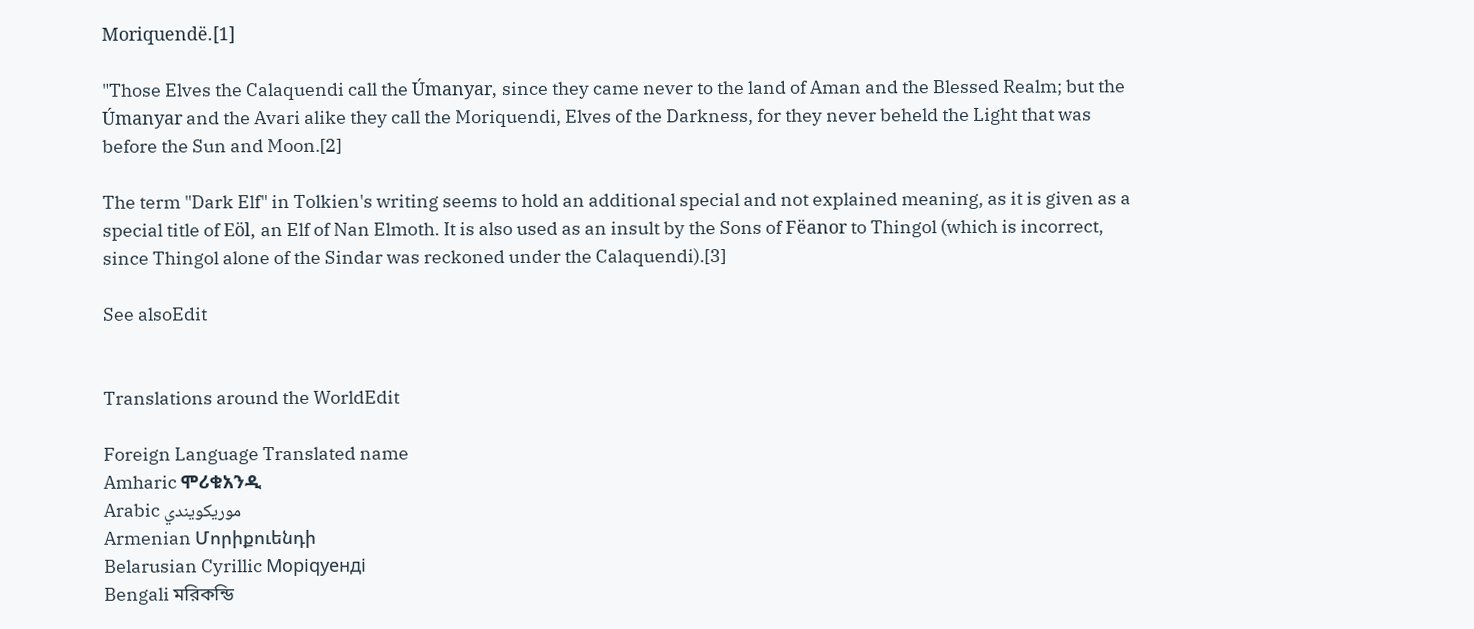Moriquendë.[1]

"Those Elves the Calaquendi call the Úmanyar, since they came never to the land of Aman and the Blessed Realm; but the Úmanyar and the Avari alike they call the Moriquendi, Elves of the Darkness, for they never beheld the Light that was before the Sun and Moon.[2]

The term "Dark Elf" in Tolkien's writing seems to hold an additional special and not explained meaning, as it is given as a special title of Eöl, an Elf of Nan Elmoth. It is also used as an insult by the Sons of Fëanor to Thingol (which is incorrect, since Thingol alone of the Sindar was reckoned under the Calaquendi).[3]

See alsoEdit


Translations around the WorldEdit

Foreign Language Translated name
Amharic ሞሪቁአንዲ
Arabic موريكويندي
Armenian Մորիքուենդի
Belarusian Cyrillic Моріqуенді
Bengali মরিকন্ডি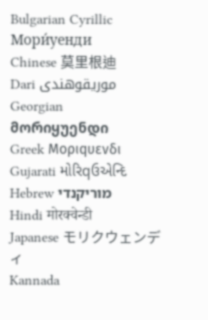Bulgarian Cyrillic Мори́уенди
Chinese 莫里根迪
Dari موریقوهندی
Georgian მორიყუენდი
Greek Μοριqυενδι
Gujarati મોરિqઉએન્દિ
Hebrew מוריקנדי
Hindi मोरक्वेन्डी
Japanese モリクウェンディ
Kannada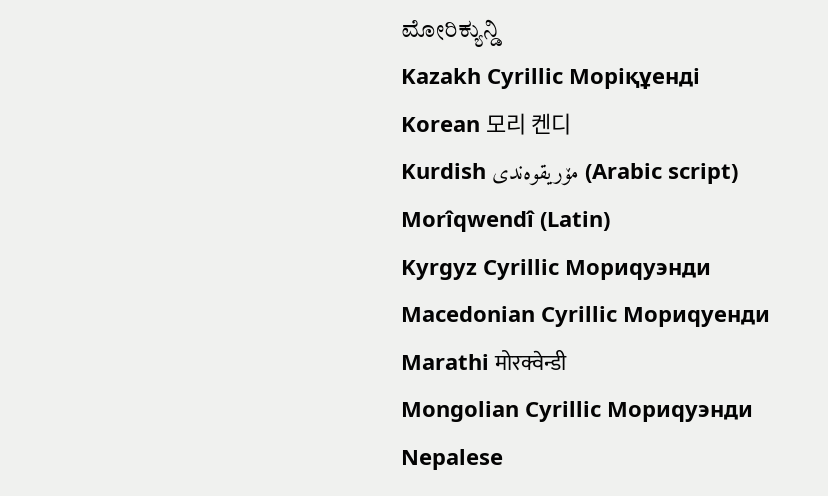ಮೋರಿಕ್ಯುನ್ಡಿ
Kazakh Cyrillic Моріқұенді
Korean 모리 켄디
Kurdish مۆریقوه‌ندی (Arabic script) Morîqwendî (Latin)
Kyrgyz Cyrillic Мориqуэнди
Macedonian Cyrillic Мориqуенди
Marathi मोरक्वेन्डी
Mongolian Cyrillic Мориqуэнди
Nepalese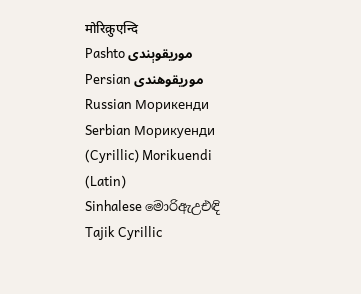मोरिक़ुएन्दि
Pashto موریقوېندی
Persian موریقوهندی
Russian Морикенди
Serbian Морикуенди (Cyrillic) Morikuendi (Latin)
Sinhalese මොරිඇඋඑඳි
Tajik Cyrillic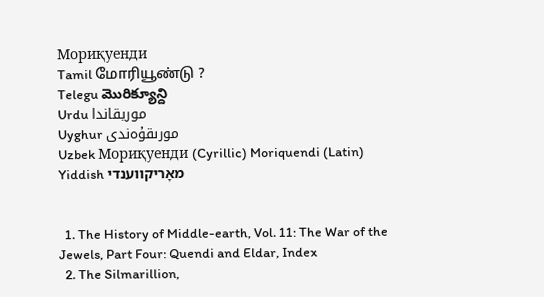Мориқуенди
Tamil மோரியூண்டு ?
Telegu మొరిక్యూన్ది
Urdu موریقاندا
Uyghur مورىقۇەندى
Uzbek Мориқуенди (Cyrillic) Moriquendi (Latin)
Yiddish מאָריקווענדי


  1. The History of Middle-earth, Vol. 11: The War of the Jewels, Part Four: Quendi and Eldar, Index
  2. The Silmarillion,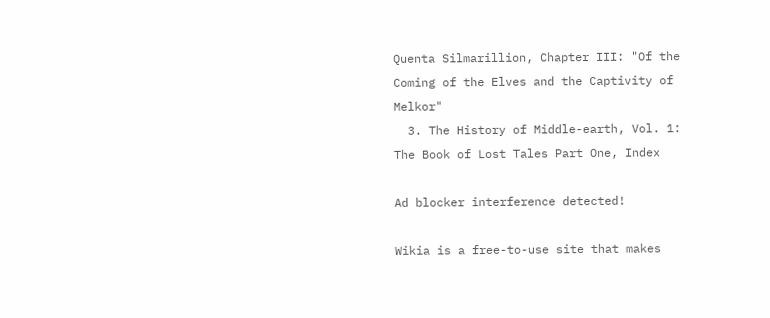Quenta Silmarillion, Chapter III: "Of the Coming of the Elves and the Captivity of Melkor"
  3. The History of Middle-earth, Vol. 1: The Book of Lost Tales Part One, Index

Ad blocker interference detected!

Wikia is a free-to-use site that makes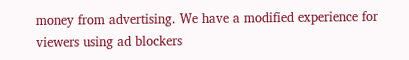money from advertising. We have a modified experience for viewers using ad blockers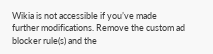Wikia is not accessible if you’ve made further modifications. Remove the custom ad blocker rule(s) and the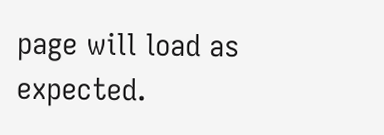page will load as expected.